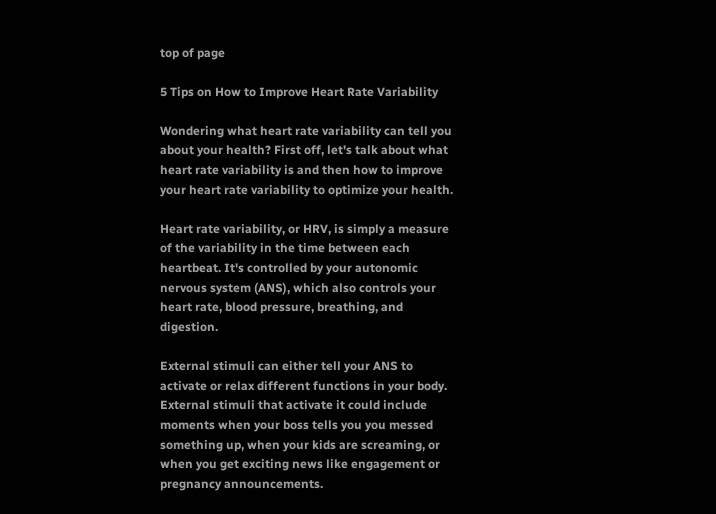top of page

5 Tips on How to Improve Heart Rate Variability

Wondering what heart rate variability can tell you about your health? First off, let's talk about what heart rate variability is and then how to improve your heart rate variability to optimize your health.

Heart rate variability, or HRV, is simply a measure of the variability in the time between each heartbeat. It's controlled by your autonomic nervous system (ANS), which also controls your heart rate, blood pressure, breathing, and digestion.

External stimuli can either tell your ANS to activate or relax different functions in your body. External stimuli that activate it could include moments when your boss tells you you messed something up, when your kids are screaming, or when you get exciting news like engagement or pregnancy announcements.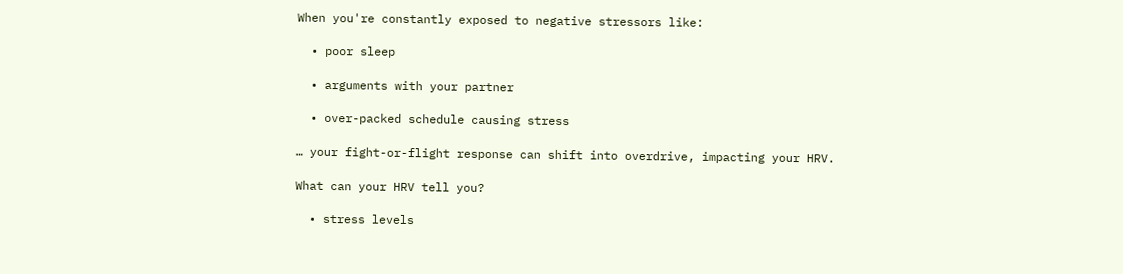When you're constantly exposed to negative stressors like:

  • poor sleep

  • arguments with your partner

  • over-packed schedule causing stress

… your fight-or-flight response can shift into overdrive, impacting your HRV.

What can your HRV tell you?

  • stress levels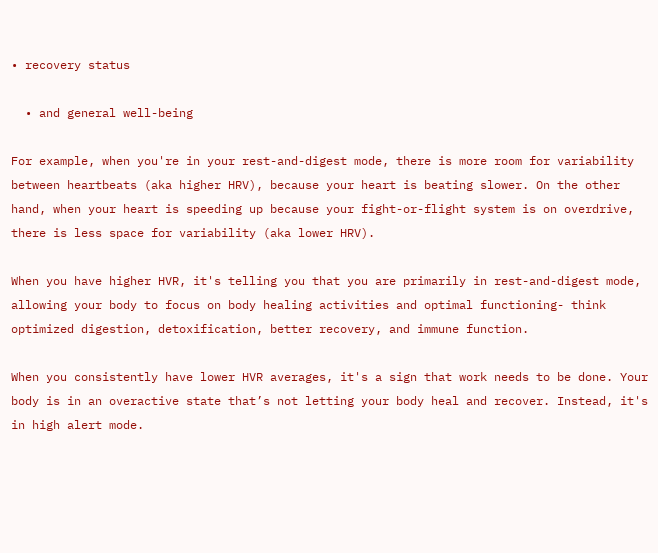• recovery status

  • and general well-being

For example, when you're in your rest-and-digest mode, there is more room for variability between heartbeats (aka higher HRV), because your heart is beating slower. On the other hand, when your heart is speeding up because your fight-or-flight system is on overdrive, there is less space for variability (aka lower HRV).

When you have higher HVR, it's telling you that you are primarily in rest-and-digest mode, allowing your body to focus on body healing activities and optimal functioning- think optimized digestion, detoxification, better recovery, and immune function.

When you consistently have lower HVR averages, it's a sign that work needs to be done. Your body is in an overactive state that’s not letting your body heal and recover. Instead, it's in high alert mode.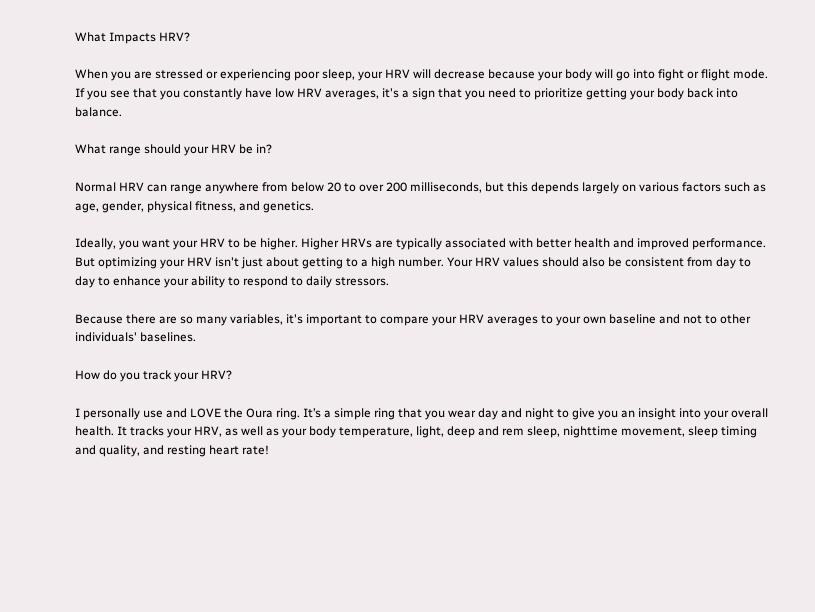What Impacts HRV?

When you are stressed or experiencing poor sleep, your HRV will decrease because your body will go into fight or flight mode. If you see that you constantly have low HRV averages, it's a sign that you need to prioritize getting your body back into balance.

What range should your HRV be in?

Normal HRV can range anywhere from below 20 to over 200 milliseconds, but this depends largely on various factors such as age, gender, physical fitness, and genetics.

Ideally, you want your HRV to be higher. Higher HRVs are typically associated with better health and improved performance. But optimizing your HRV isn't just about getting to a high number. Your HRV values should also be consistent from day to day to enhance your ability to respond to daily stressors.

Because there are so many variables, it's important to compare your HRV averages to your own baseline and not to other individuals' baselines.

How do you track your HRV?

I personally use and LOVE the Oura ring. It’s a simple ring that you wear day and night to give you an insight into your overall health. It tracks your HRV, as well as your body temperature, light, deep and rem sleep, nighttime movement, sleep timing and quality, and resting heart rate!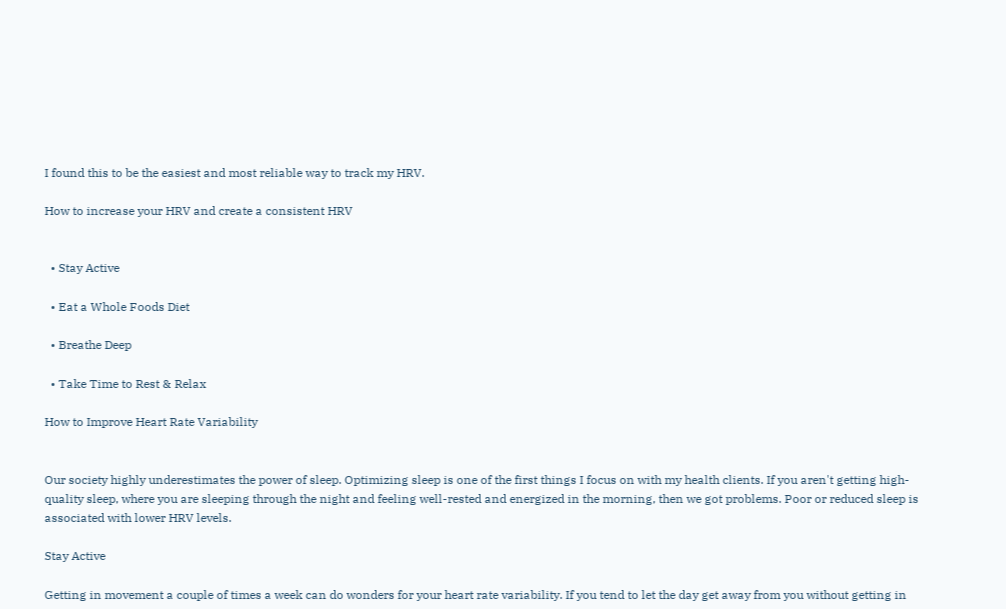I found this to be the easiest and most reliable way to track my HRV.

How to increase your HRV and create a consistent HRV


  • Stay Active

  • Eat a Whole Foods Diet

  • Breathe Deep

  • Take Time to Rest & Relax

How to Improve Heart Rate Variability


Our society highly underestimates the power of sleep. Optimizing sleep is one of the first things I focus on with my health clients. If you aren't getting high-quality sleep, where you are sleeping through the night and feeling well-rested and energized in the morning, then we got problems. Poor or reduced sleep is associated with lower HRV levels.

Stay Active

Getting in movement a couple of times a week can do wonders for your heart rate variability. If you tend to let the day get away from you without getting in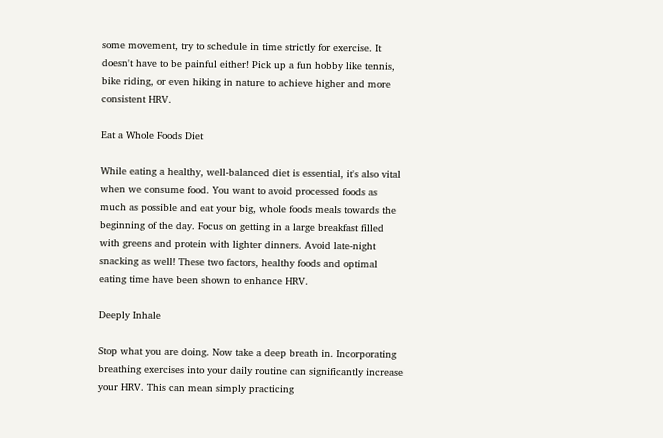some movement, try to schedule in time strictly for exercise. It doesn't have to be painful either! Pick up a fun hobby like tennis, bike riding, or even hiking in nature to achieve higher and more consistent HRV.

Eat a Whole Foods Diet

While eating a healthy, well-balanced diet is essential, it's also vital when we consume food. You want to avoid processed foods as much as possible and eat your big, whole foods meals towards the beginning of the day. Focus on getting in a large breakfast filled with greens and protein with lighter dinners. Avoid late-night snacking as well! These two factors, healthy foods and optimal eating time have been shown to enhance HRV.

Deeply Inhale

Stop what you are doing. Now take a deep breath in. Incorporating breathing exercises into your daily routine can significantly increase your HRV. This can mean simply practicing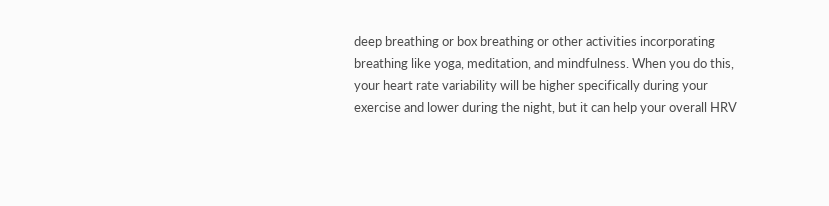deep breathing or box breathing or other activities incorporating breathing like yoga, meditation, and mindfulness. When you do this, your heart rate variability will be higher specifically during your exercise and lower during the night, but it can help your overall HRV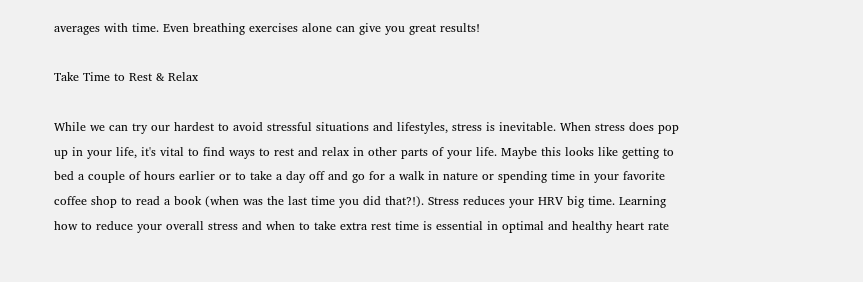averages with time. Even breathing exercises alone can give you great results!

Take Time to Rest & Relax

While we can try our hardest to avoid stressful situations and lifestyles, stress is inevitable. When stress does pop up in your life, it's vital to find ways to rest and relax in other parts of your life. Maybe this looks like getting to bed a couple of hours earlier or to take a day off and go for a walk in nature or spending time in your favorite coffee shop to read a book (when was the last time you did that?!). Stress reduces your HRV big time. Learning how to reduce your overall stress and when to take extra rest time is essential in optimal and healthy heart rate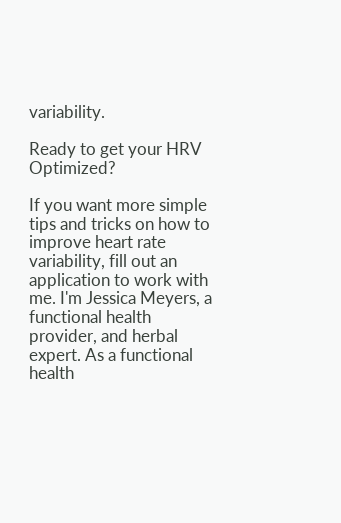variability.

Ready to get your HRV Optimized?

If you want more simple tips and tricks on how to improve heart rate variability, fill out an application to work with me. I'm Jessica Meyers, a functional health provider, and herbal expert. As a functional health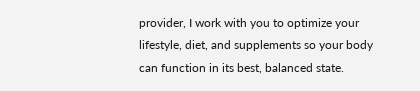provider, I work with you to optimize your lifestyle, diet, and supplements so your body can function in its best, balanced state.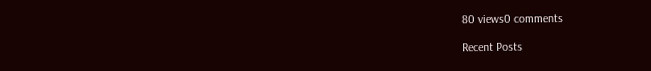80 views0 comments

Recent Posts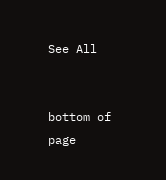See All


bottom of page